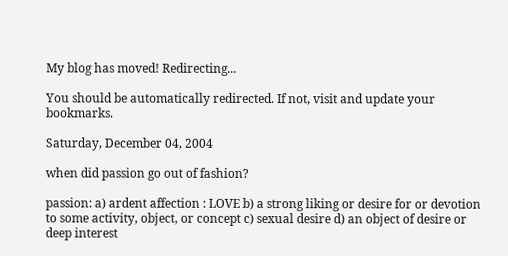My blog has moved! Redirecting...

You should be automatically redirected. If not, visit and update your bookmarks.

Saturday, December 04, 2004

when did passion go out of fashion?

passion: a) ardent affection : LOVE b) a strong liking or desire for or devotion to some activity, object, or concept c) sexual desire d) an object of desire or deep interest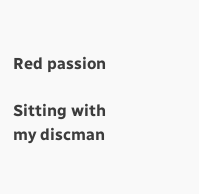Red passion

Sitting with my discman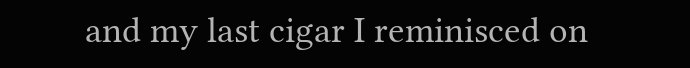and my last cigar I reminisced on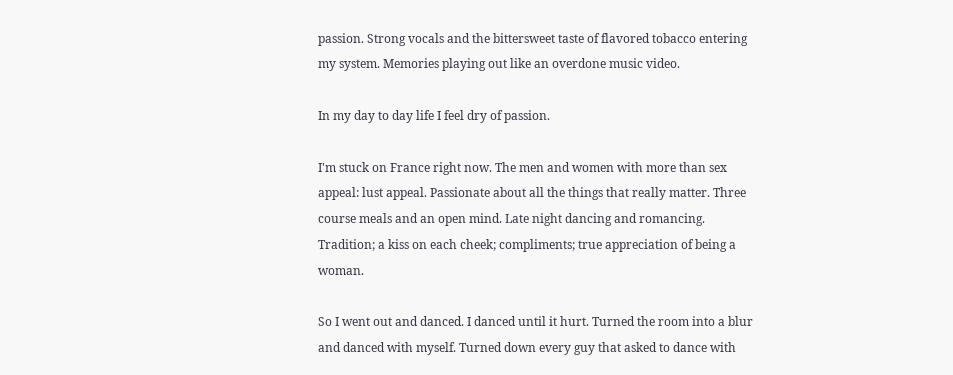passion. Strong vocals and the bittersweet taste of flavored tobacco entering my system. Memories playing out like an overdone music video.

In my day to day life I feel dry of passion.

I'm stuck on France right now. The men and women with more than sex appeal: lust appeal. Passionate about all the things that really matter. Three course meals and an open mind. Late night dancing and romancing. Tradition; a kiss on each cheek; compliments; true appreciation of being a woman.

So I went out and danced. I danced until it hurt. Turned the room into a blur and danced with myself. Turned down every guy that asked to dance with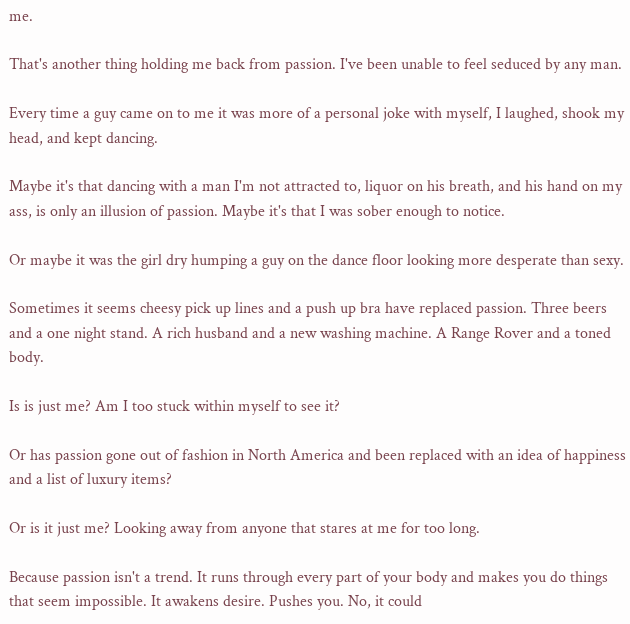me.

That's another thing holding me back from passion. I've been unable to feel seduced by any man.

Every time a guy came on to me it was more of a personal joke with myself, I laughed, shook my head, and kept dancing.

Maybe it's that dancing with a man I'm not attracted to, liquor on his breath, and his hand on my ass, is only an illusion of passion. Maybe it's that I was sober enough to notice.

Or maybe it was the girl dry humping a guy on the dance floor looking more desperate than sexy.

Sometimes it seems cheesy pick up lines and a push up bra have replaced passion. Three beers and a one night stand. A rich husband and a new washing machine. A Range Rover and a toned body.

Is is just me? Am I too stuck within myself to see it?

Or has passion gone out of fashion in North America and been replaced with an idea of happiness and a list of luxury items?

Or is it just me? Looking away from anyone that stares at me for too long.

Because passion isn't a trend. It runs through every part of your body and makes you do things that seem impossible. It awakens desire. Pushes you. No, it could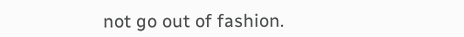not go out of fashion.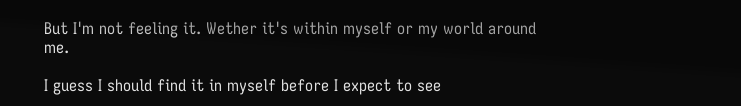But I'm not feeling it. Wether it's within myself or my world around me.

I guess I should find it in myself before I expect to see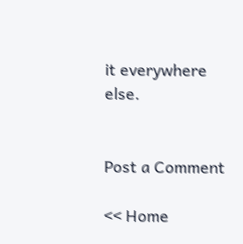it everywhere else.


Post a Comment

<< Home